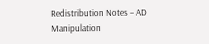Redistribution Notes – AD Manipulation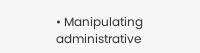• Manipulating administrative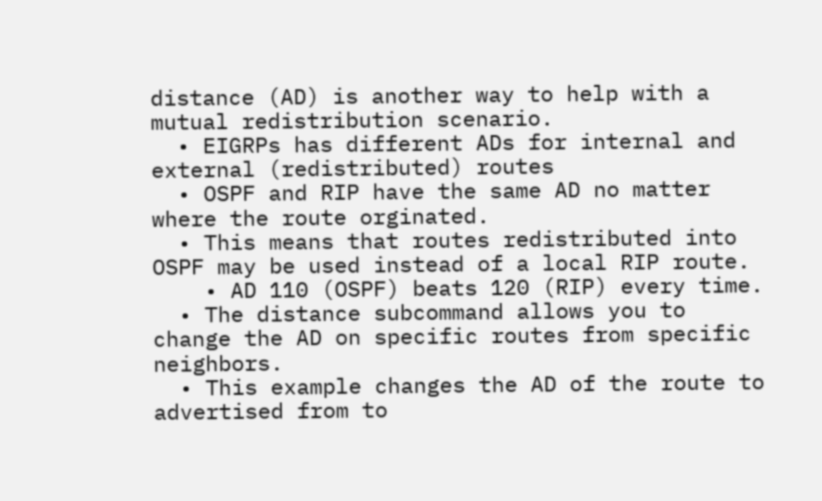distance (AD) is another way to help with a mutual redistribution scenario.
  • EIGRPs has different ADs for internal and external (redistributed) routes
  • OSPF and RIP have the same AD no matter where the route orginated.
  • This means that routes redistributed into OSPF may be used instead of a local RIP route.
    • AD 110 (OSPF) beats 120 (RIP) every time.
  • The distance subcommand allows you to change the AD on specific routes from specific neighbors.
  • This example changes the AD of the route to advertised from to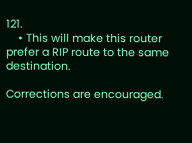121.
    • This will make this router prefer a RIP route to the same destination.

Corrections are encouraged.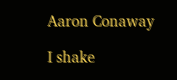Aaron Conaway

I shake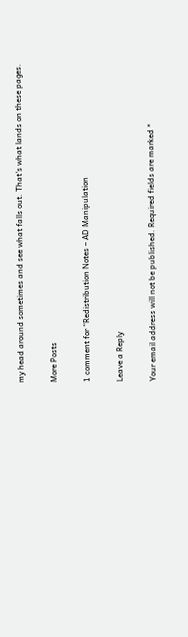my head around sometimes and see what falls out. That's what lands on these pages.

More Posts

1 comment for “Redistribution Notes – AD Manipulation

Leave a Reply

Your email address will not be published. Required fields are marked *